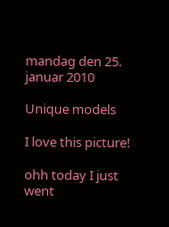mandag den 25. januar 2010

Unique models

I love this picture!

ohh today I just went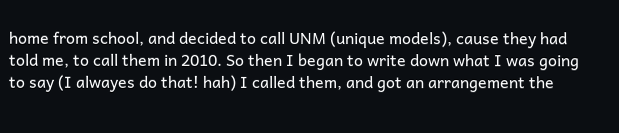home from school, and decided to call UNM (unique models), cause they had told me, to call them in 2010. So then I began to write down what I was going to say (I alwayes do that! hah) I called them, and got an arrangement the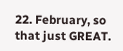22. February, so that just GREAT.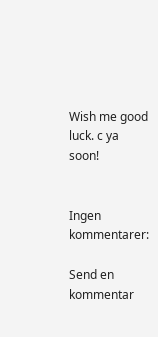Wish me good luck. c ya soon!


Ingen kommentarer:

Send en kommentar